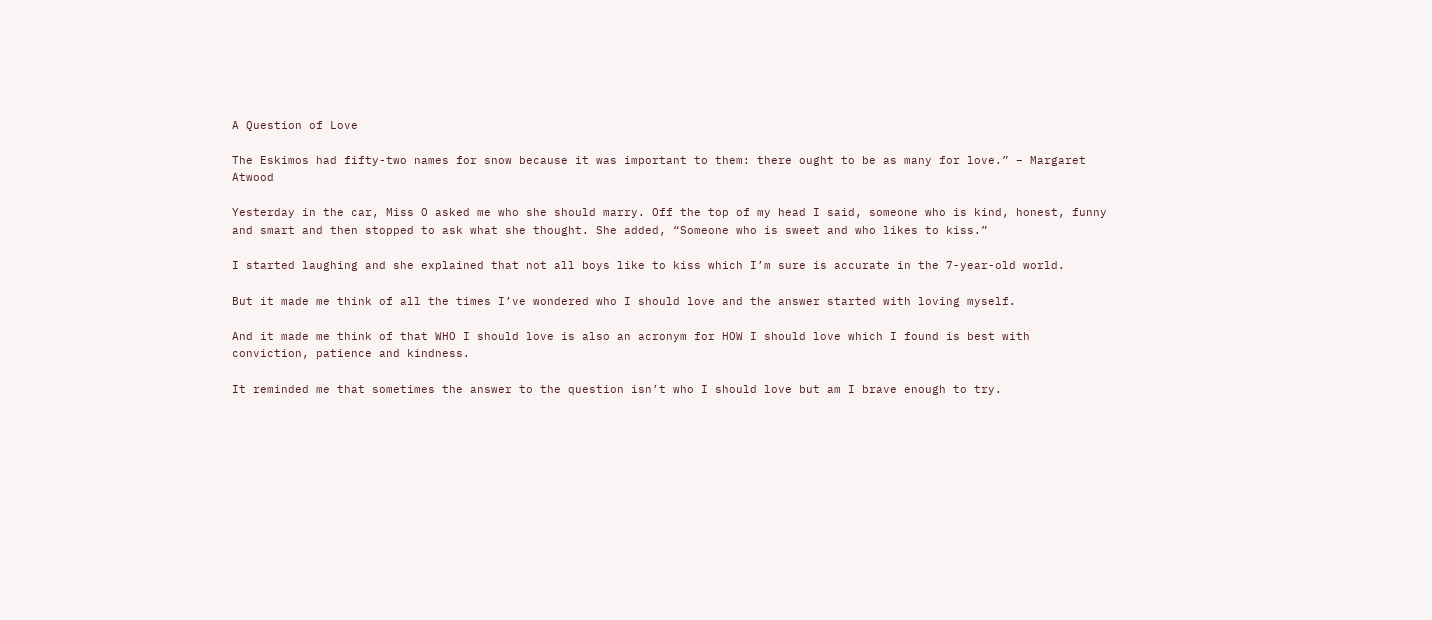A Question of Love

The Eskimos had fifty-two names for snow because it was important to them: there ought to be as many for love.” – Margaret Atwood

Yesterday in the car, Miss O asked me who she should marry. Off the top of my head I said, someone who is kind, honest, funny and smart and then stopped to ask what she thought. She added, “Someone who is sweet and who likes to kiss.”

I started laughing and she explained that not all boys like to kiss which I’m sure is accurate in the 7-year-old world.

But it made me think of all the times I’ve wondered who I should love and the answer started with loving myself.

And it made me think of that WHO I should love is also an acronym for HOW I should love which I found is best with conviction, patience and kindness.

It reminded me that sometimes the answer to the question isn’t who I should love but am I brave enough to try.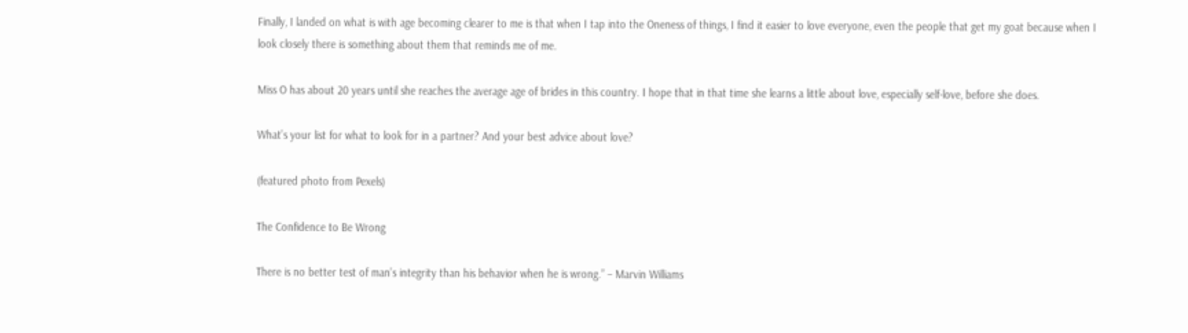Finally, I landed on what is with age becoming clearer to me is that when I tap into the Oneness of things, I find it easier to love everyone, even the people that get my goat because when I look closely there is something about them that reminds me of me.

Miss O has about 20 years until she reaches the average age of brides in this country. I hope that in that time she learns a little about love, especially self-love, before she does.

What’s your list for what to look for in a partner? And your best advice about love?

(featured photo from Pexels)

The Confidence to Be Wrong

There is no better test of man’s integrity than his behavior when he is wrong.” – Marvin Williams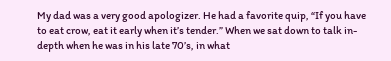My dad was a very good apologizer. He had a favorite quip, “If you have to eat crow, eat it early when it’s tender.” When we sat down to talk in-depth when he was in his late 70’s, in what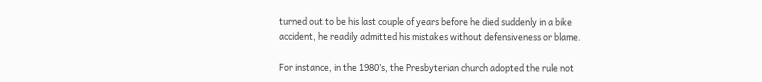turned out to be his last couple of years before he died suddenly in a bike accident, he readily admitted his mistakes without defensiveness or blame.

For instance, in the 1980’s, the Presbyterian church adopted the rule not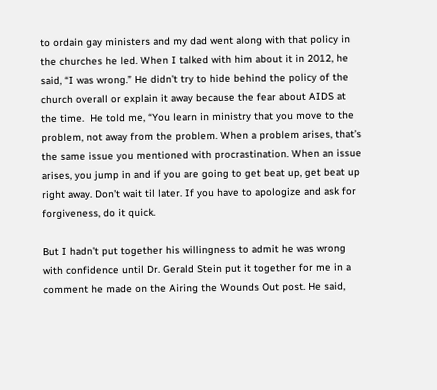to ordain gay ministers and my dad went along with that policy in the churches he led. When I talked with him about it in 2012, he said, “I was wrong.” He didn’t try to hide behind the policy of the church overall or explain it away because the fear about AIDS at the time.  He told me, “You learn in ministry that you move to the problem, not away from the problem. When a problem arises, that’s the same issue you mentioned with procrastination. When an issue arises, you jump in and if you are going to get beat up, get beat up right away. Don’t wait til later. If you have to apologize and ask for forgiveness, do it quick.

But I hadn’t put together his willingness to admit he was wrong with confidence until Dr. Gerald Stein put it together for me in a comment he made on the Airing the Wounds Out post. He said,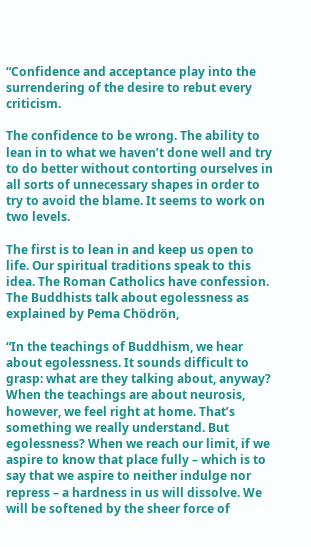“Confidence and acceptance play into the surrendering of the desire to rebut every criticism.

The confidence to be wrong. The ability to lean in to what we haven’t done well and try to do better without contorting ourselves in all sorts of unnecessary shapes in order to try to avoid the blame. It seems to work on two levels.

The first is to lean in and keep us open to life. Our spiritual traditions speak to this idea. The Roman Catholics have confession. The Buddhists talk about egolessness as explained by Pema Chödrön,

“In the teachings of Buddhism, we hear about egolessness. It sounds difficult to grasp: what are they talking about, anyway? When the teachings are about neurosis, however, we feel right at home. That’s something we really understand. But egolessness? When we reach our limit, if we aspire to know that place fully – which is to say that we aspire to neither indulge nor repress – a hardness in us will dissolve. We will be softened by the sheer force of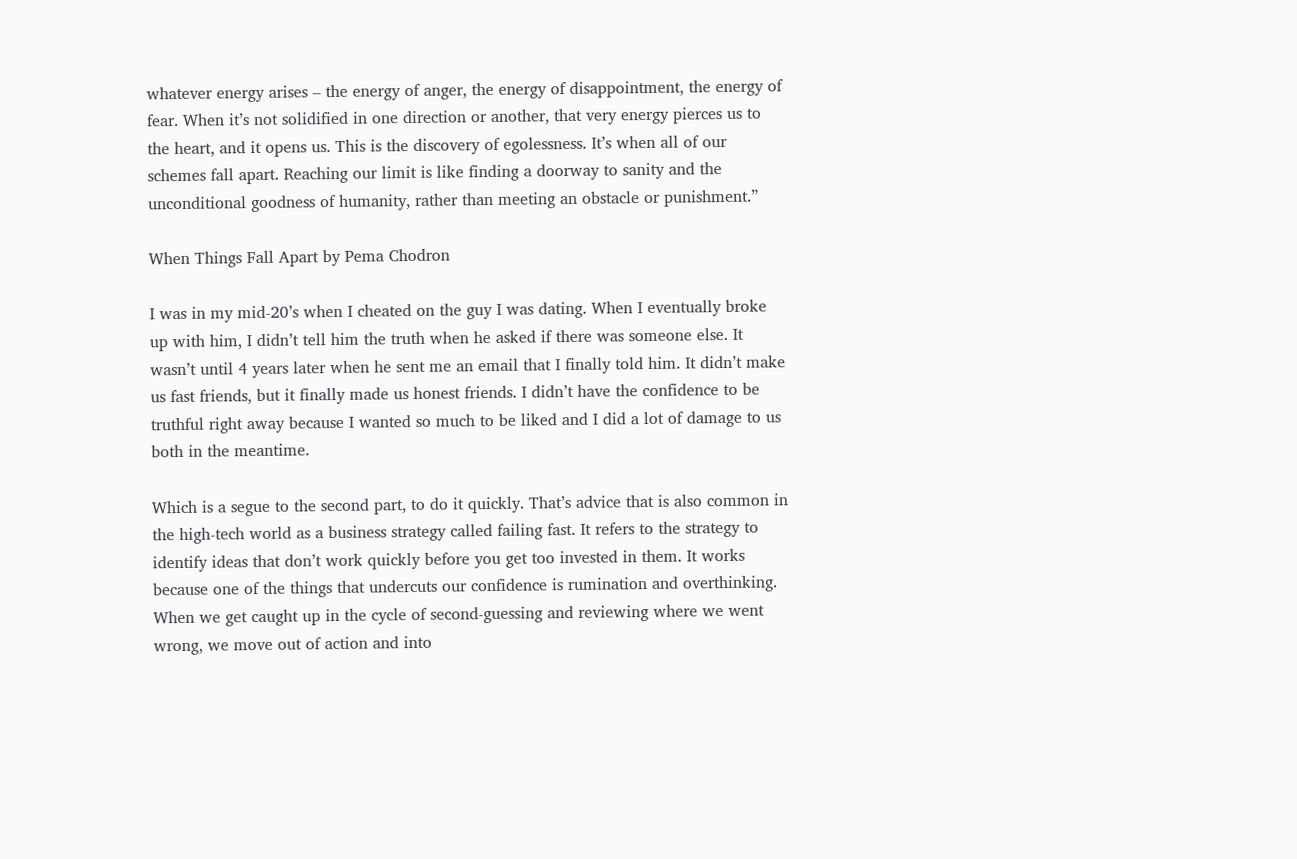whatever energy arises – the energy of anger, the energy of disappointment, the energy of fear. When it’s not solidified in one direction or another, that very energy pierces us to the heart, and it opens us. This is the discovery of egolessness. It’s when all of our schemes fall apart. Reaching our limit is like finding a doorway to sanity and the unconditional goodness of humanity, rather than meeting an obstacle or punishment.”

When Things Fall Apart by Pema Chodron

I was in my mid-20’s when I cheated on the guy I was dating. When I eventually broke up with him, I didn’t tell him the truth when he asked if there was someone else. It wasn’t until 4 years later when he sent me an email that I finally told him. It didn’t make us fast friends, but it finally made us honest friends. I didn’t have the confidence to be truthful right away because I wanted so much to be liked and I did a lot of damage to us both in the meantime.

Which is a segue to the second part, to do it quickly. That’s advice that is also common in the high-tech world as a business strategy called failing fast. It refers to the strategy to identify ideas that don’t work quickly before you get too invested in them. It works because one of the things that undercuts our confidence is rumination and overthinking. When we get caught up in the cycle of second-guessing and reviewing where we went wrong, we move out of action and into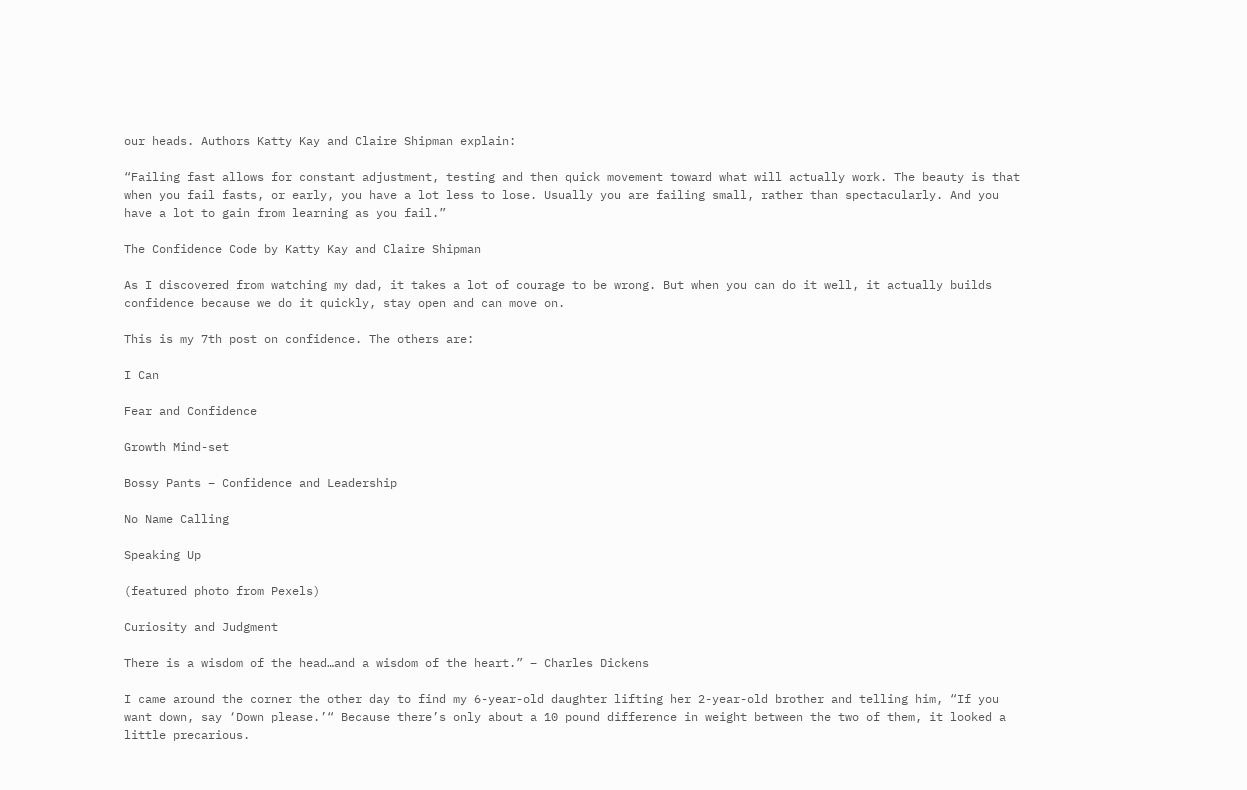our heads. Authors Katty Kay and Claire Shipman explain:

“Failing fast allows for constant adjustment, testing and then quick movement toward what will actually work. The beauty is that when you fail fasts, or early, you have a lot less to lose. Usually you are failing small, rather than spectacularly. And you have a lot to gain from learning as you fail.”

The Confidence Code by Katty Kay and Claire Shipman

As I discovered from watching my dad, it takes a lot of courage to be wrong. But when you can do it well, it actually builds confidence because we do it quickly, stay open and can move on.

This is my 7th post on confidence. The others are:

I Can

Fear and Confidence

Growth Mind-set

Bossy Pants – Confidence and Leadership

No Name Calling

Speaking Up

(featured photo from Pexels)

Curiosity and Judgment

There is a wisdom of the head…and a wisdom of the heart.” – Charles Dickens

I came around the corner the other day to find my 6-year-old daughter lifting her 2-year-old brother and telling him, “If you want down, say ‘Down please.’“ Because there’s only about a 10 pound difference in weight between the two of them, it looked a little precarious.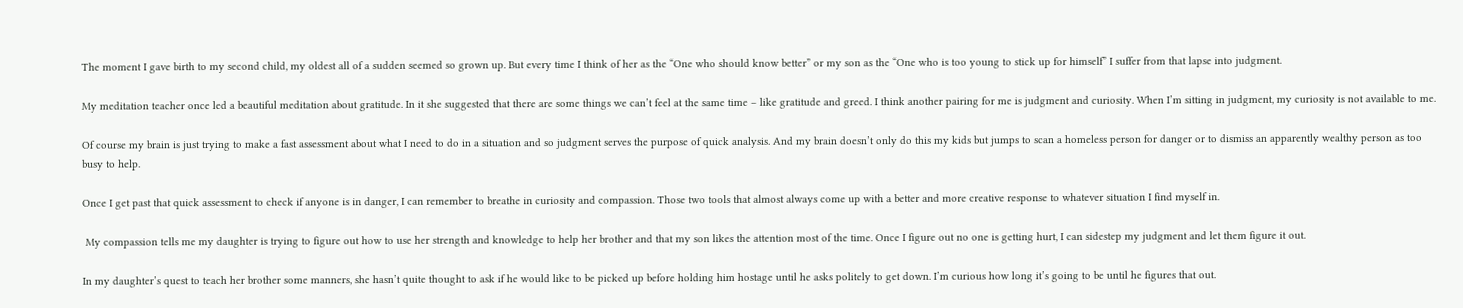The moment I gave birth to my second child, my oldest all of a sudden seemed so grown up. But every time I think of her as the “One who should know better” or my son as the “One who is too young to stick up for himself” I suffer from that lapse into judgment.

My meditation teacher once led a beautiful meditation about gratitude. In it she suggested that there are some things we can’t feel at the same time – like gratitude and greed. I think another pairing for me is judgment and curiosity. When I’m sitting in judgment, my curiosity is not available to me.

Of course my brain is just trying to make a fast assessment about what I need to do in a situation and so judgment serves the purpose of quick analysis. And my brain doesn’t only do this my kids but jumps to scan a homeless person for danger or to dismiss an apparently wealthy person as too busy to help.

Once I get past that quick assessment to check if anyone is in danger, I can remember to breathe in curiosity and compassion. Those two tools that almost always come up with a better and more creative response to whatever situation I find myself in.

 My compassion tells me my daughter is trying to figure out how to use her strength and knowledge to help her brother and that my son likes the attention most of the time. Once I figure out no one is getting hurt, I can sidestep my judgment and let them figure it out.

In my daughter’s quest to teach her brother some manners, she hasn’t quite thought to ask if he would like to be picked up before holding him hostage until he asks politely to get down. I’m curious how long it’s going to be until he figures that out.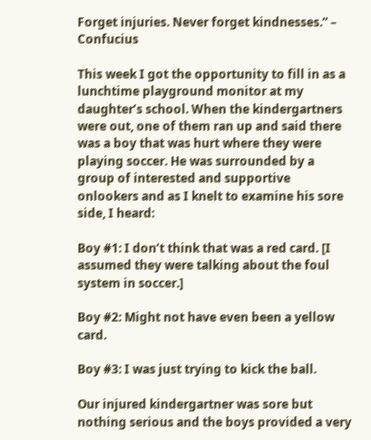Forget injuries. Never forget kindnesses.” – Confucius

This week I got the opportunity to fill in as a lunchtime playground monitor at my daughter’s school. When the kindergartners were out, one of them ran up and said there was a boy that was hurt where they were playing soccer. He was surrounded by a group of interested and supportive onlookers and as I knelt to examine his sore side, I heard:

Boy #1: I don’t think that was a red card. [I assumed they were talking about the foul system in soccer.]

Boy #2: Might not have even been a yellow card.

Boy #3: I was just trying to kick the ball.

Our injured kindergartner was sore but nothing serious and the boys provided a very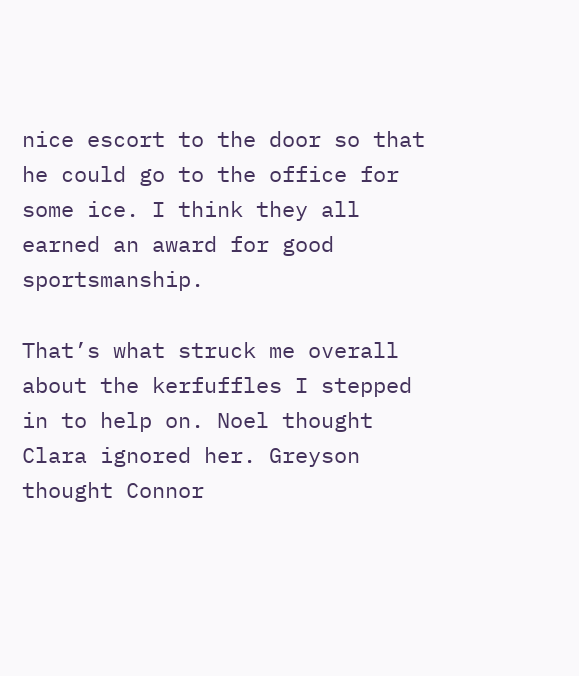nice escort to the door so that he could go to the office for some ice. I think they all earned an award for good sportsmanship.

That’s what struck me overall about the kerfuffles I stepped in to help on. Noel thought Clara ignored her. Greyson thought Connor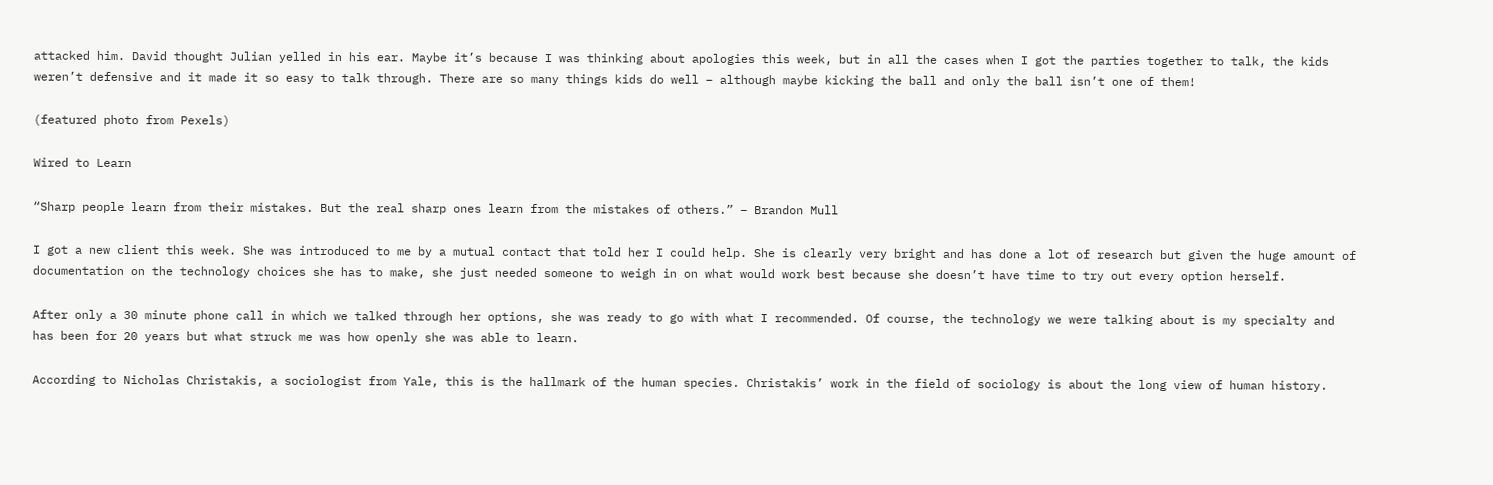attacked him. David thought Julian yelled in his ear. Maybe it’s because I was thinking about apologies this week, but in all the cases when I got the parties together to talk, the kids weren’t defensive and it made it so easy to talk through. There are so many things kids do well – although maybe kicking the ball and only the ball isn’t one of them!

(featured photo from Pexels)

Wired to Learn

“Sharp people learn from their mistakes. But the real sharp ones learn from the mistakes of others.” – Brandon Mull

I got a new client this week. She was introduced to me by a mutual contact that told her I could help. She is clearly very bright and has done a lot of research but given the huge amount of documentation on the technology choices she has to make, she just needed someone to weigh in on what would work best because she doesn’t have time to try out every option herself.

After only a 30 minute phone call in which we talked through her options, she was ready to go with what I recommended. Of course, the technology we were talking about is my specialty and has been for 20 years but what struck me was how openly she was able to learn.

According to Nicholas Christakis, a sociologist from Yale, this is the hallmark of the human species. Christakis’ work in the field of sociology is about the long view of human history.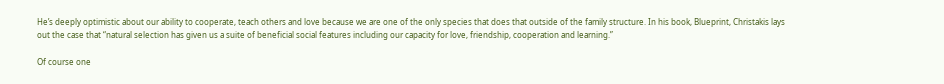He’s deeply optimistic about our ability to cooperate, teach others and love because we are one of the only species that does that outside of the family structure. In his book, Blueprint, Christakis lays out the case that “natural selection has given us a suite of beneficial social features including our capacity for love, friendship, cooperation and learning.”

Of course one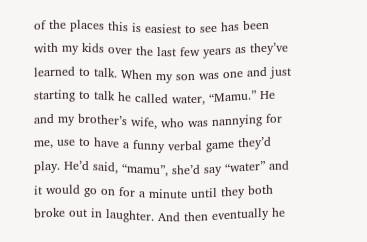of the places this is easiest to see has been with my kids over the last few years as they’ve learned to talk. When my son was one and just starting to talk he called water, “Mamu.” He and my brother’s wife, who was nannying for me, use to have a funny verbal game they’d play. He’d said, “mamu”, she’d say “water” and it would go on for a minute until they both broke out in laughter. And then eventually he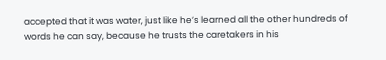accepted that it was water, just like he’s learned all the other hundreds of words he can say, because he trusts the caretakers in his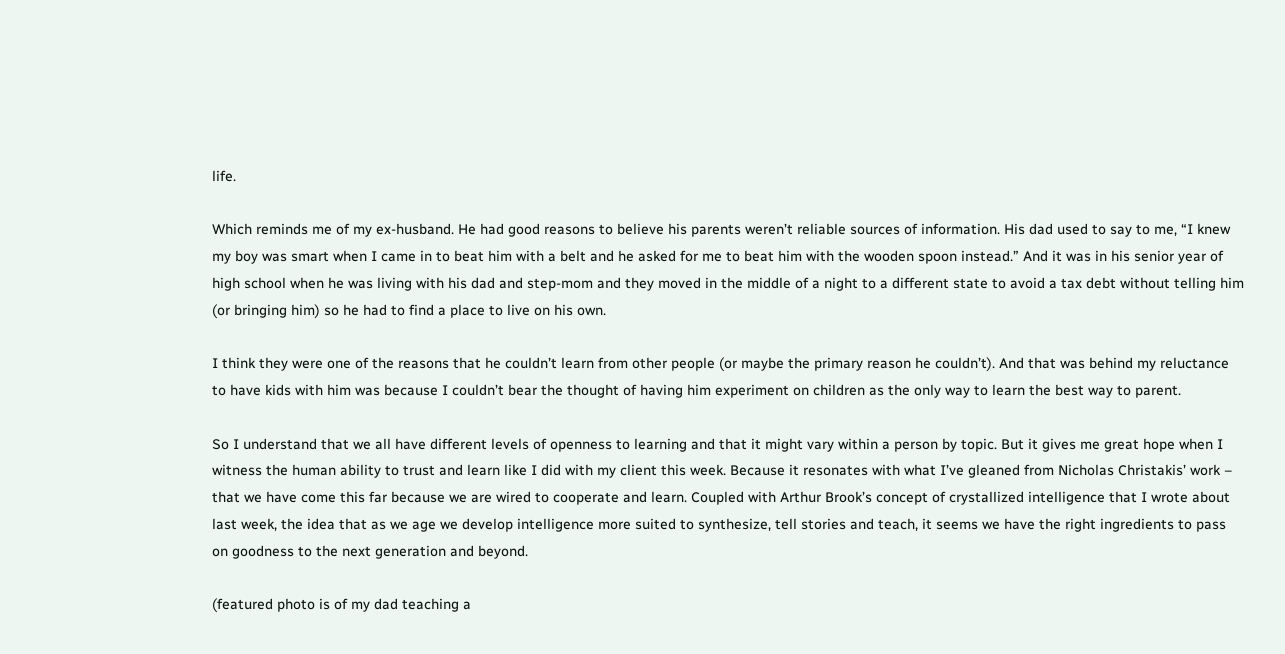life.

Which reminds me of my ex-husband. He had good reasons to believe his parents weren’t reliable sources of information. His dad used to say to me, “I knew my boy was smart when I came in to beat him with a belt and he asked for me to beat him with the wooden spoon instead.” And it was in his senior year of high school when he was living with his dad and step-mom and they moved in the middle of a night to a different state to avoid a tax debt without telling him (or bringing him) so he had to find a place to live on his own.

I think they were one of the reasons that he couldn’t learn from other people (or maybe the primary reason he couldn’t). And that was behind my reluctance to have kids with him was because I couldn’t bear the thought of having him experiment on children as the only way to learn the best way to parent.

So I understand that we all have different levels of openness to learning and that it might vary within a person by topic. But it gives me great hope when I witness the human ability to trust and learn like I did with my client this week. Because it resonates with what I’ve gleaned from Nicholas Christakis’ work – that we have come this far because we are wired to cooperate and learn. Coupled with Arthur Brook’s concept of crystallized intelligence that I wrote about last week, the idea that as we age we develop intelligence more suited to synthesize, tell stories and teach, it seems we have the right ingredients to pass on goodness to the next generation and beyond.

(featured photo is of my dad teaching a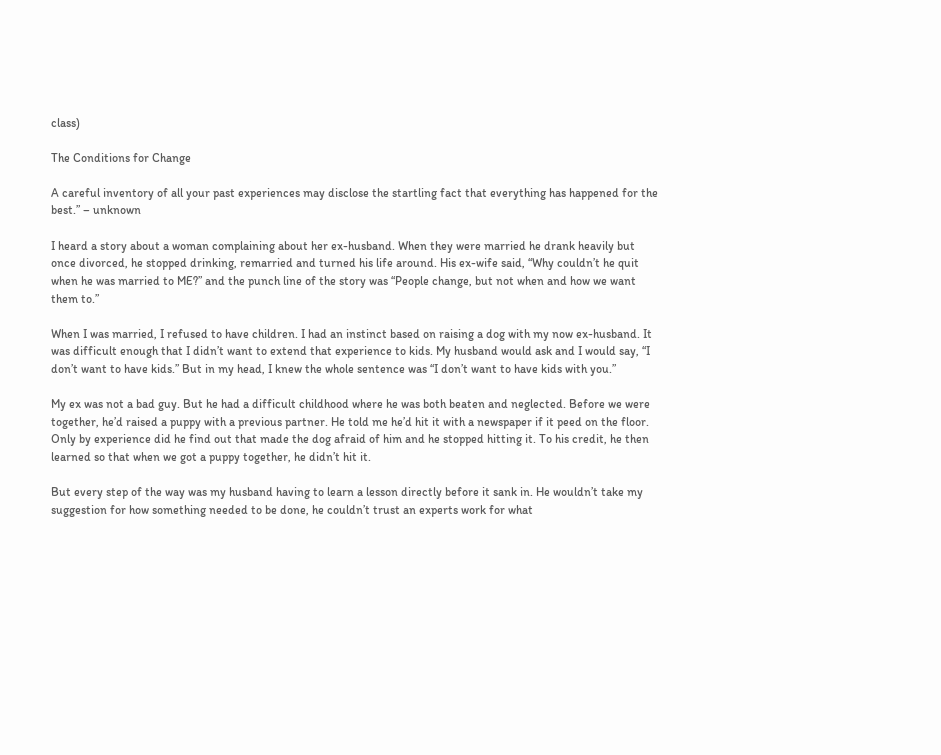class)

The Conditions for Change

A careful inventory of all your past experiences may disclose the startling fact that everything has happened for the best.” – unknown

I heard a story about a woman complaining about her ex-husband. When they were married he drank heavily but once divorced, he stopped drinking, remarried and turned his life around. His ex-wife said, “Why couldn’t he quit when he was married to ME?” and the punch line of the story was “People change, but not when and how we want them to.”

When I was married, I refused to have children. I had an instinct based on raising a dog with my now ex-husband. It was difficult enough that I didn’t want to extend that experience to kids. My husband would ask and I would say, “I don’t want to have kids.” But in my head, I knew the whole sentence was “I don’t want to have kids with you.”

My ex was not a bad guy. But he had a difficult childhood where he was both beaten and neglected. Before we were together, he’d raised a puppy with a previous partner. He told me he’d hit it with a newspaper if it peed on the floor. Only by experience did he find out that made the dog afraid of him and he stopped hitting it. To his credit, he then learned so that when we got a puppy together, he didn’t hit it.

But every step of the way was my husband having to learn a lesson directly before it sank in. He wouldn’t take my suggestion for how something needed to be done, he couldn’t trust an experts work for what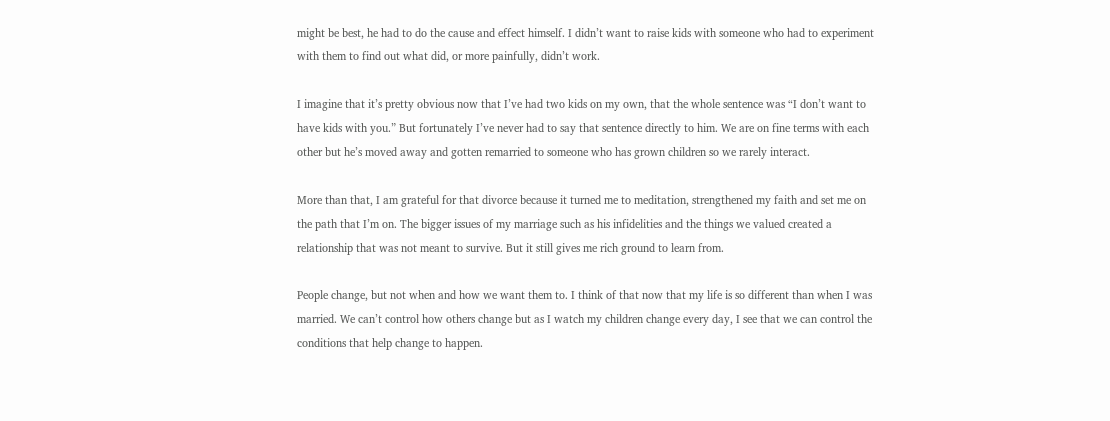might be best, he had to do the cause and effect himself. I didn’t want to raise kids with someone who had to experiment with them to find out what did, or more painfully, didn’t work.

I imagine that it’s pretty obvious now that I’ve had two kids on my own, that the whole sentence was “I don’t want to have kids with you.” But fortunately I’ve never had to say that sentence directly to him. We are on fine terms with each other but he’s moved away and gotten remarried to someone who has grown children so we rarely interact.

More than that, I am grateful for that divorce because it turned me to meditation, strengthened my faith and set me on the path that I’m on. The bigger issues of my marriage such as his infidelities and the things we valued created a relationship that was not meant to survive. But it still gives me rich ground to learn from.

People change, but not when and how we want them to. I think of that now that my life is so different than when I was married. We can’t control how others change but as I watch my children change every day, I see that we can control the conditions that help change to happen.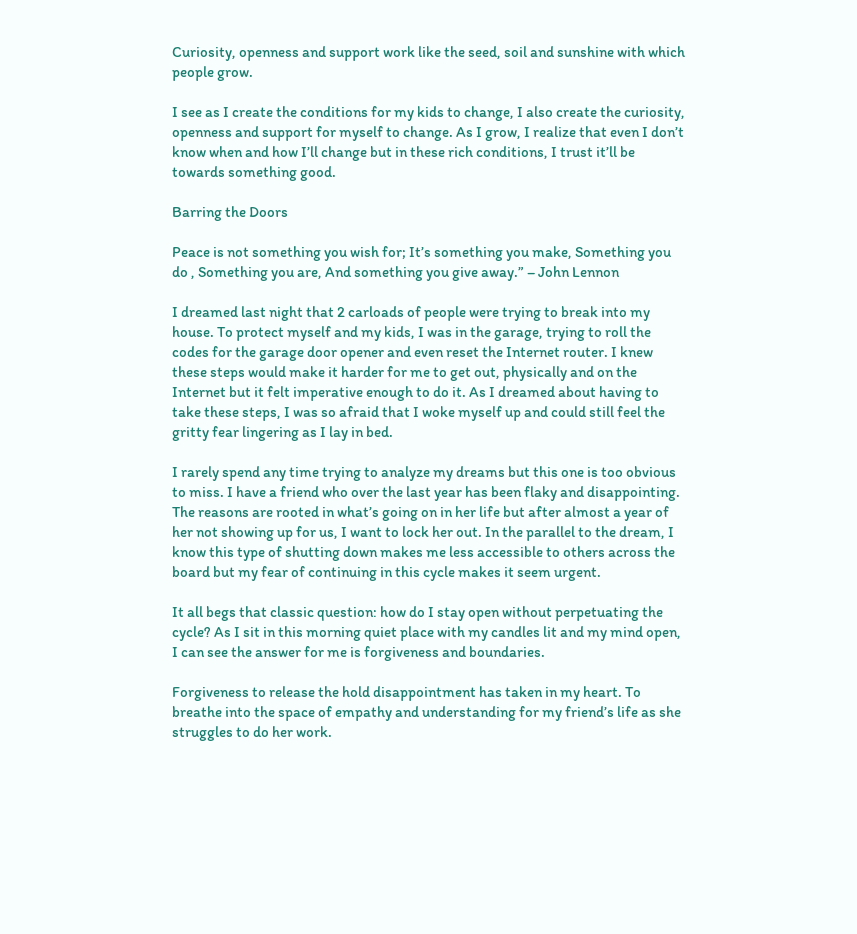Curiosity, openness and support work like the seed, soil and sunshine with which people grow.

I see as I create the conditions for my kids to change, I also create the curiosity, openness and support for myself to change. As I grow, I realize that even I don’t know when and how I’ll change but in these rich conditions, I trust it’ll be towards something good.

Barring the Doors

Peace is not something you wish for; It’s something you make, Something you do , Something you are, And something you give away.” – John Lennon

I dreamed last night that 2 carloads of people were trying to break into my house. To protect myself and my kids, I was in the garage, trying to roll the codes for the garage door opener and even reset the Internet router. I knew these steps would make it harder for me to get out, physically and on the Internet but it felt imperative enough to do it. As I dreamed about having to take these steps, I was so afraid that I woke myself up and could still feel the gritty fear lingering as I lay in bed.

I rarely spend any time trying to analyze my dreams but this one is too obvious to miss. I have a friend who over the last year has been flaky and disappointing. The reasons are rooted in what’s going on in her life but after almost a year of her not showing up for us, I want to lock her out. In the parallel to the dream, I know this type of shutting down makes me less accessible to others across the board but my fear of continuing in this cycle makes it seem urgent.

It all begs that classic question: how do I stay open without perpetuating the cycle? As I sit in this morning quiet place with my candles lit and my mind open, I can see the answer for me is forgiveness and boundaries.

Forgiveness to release the hold disappointment has taken in my heart. To breathe into the space of empathy and understanding for my friend’s life as she struggles to do her work.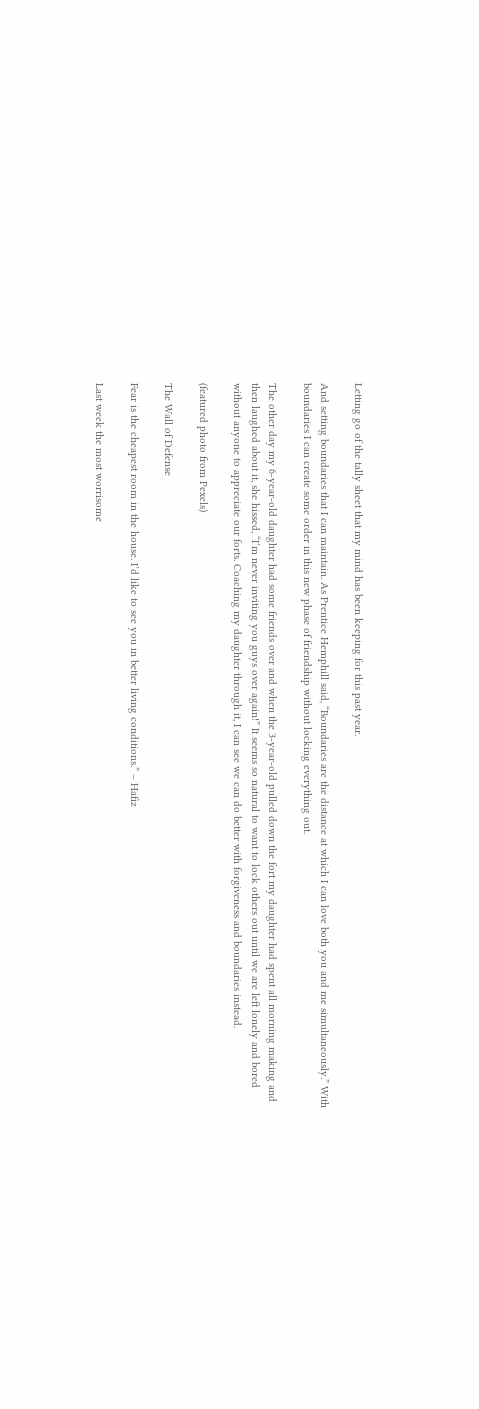Letting go of the tally sheet that my mind has been keeping for this past year.

And setting boundaries that I can maintain. As Prentice Hemphill said, “Boundaries are the distance at which I can love both you and me simultaneously.” With boundaries I can create some order in this new phase of friendship without locking everything out.

The other day my 6-year-old daughter had some friends over and when the 3-year-old pulled down the fort my daughter had spent all morning making and then laughed about it, she hissed, “I’m never inviting you guys over again!” It seems so natural to want to lock others out until we are left lonely and bored without anyone to appreciate our forts. Coaching my daughter through it, I can see we can do better with forgiveness and boundaries instead.

(featured photo from Pexels)

The Wall of Defense

Fear is the cheapest room in the house. I’d like to see you in better living conditions.” – Hafiz

Last week the most worrisome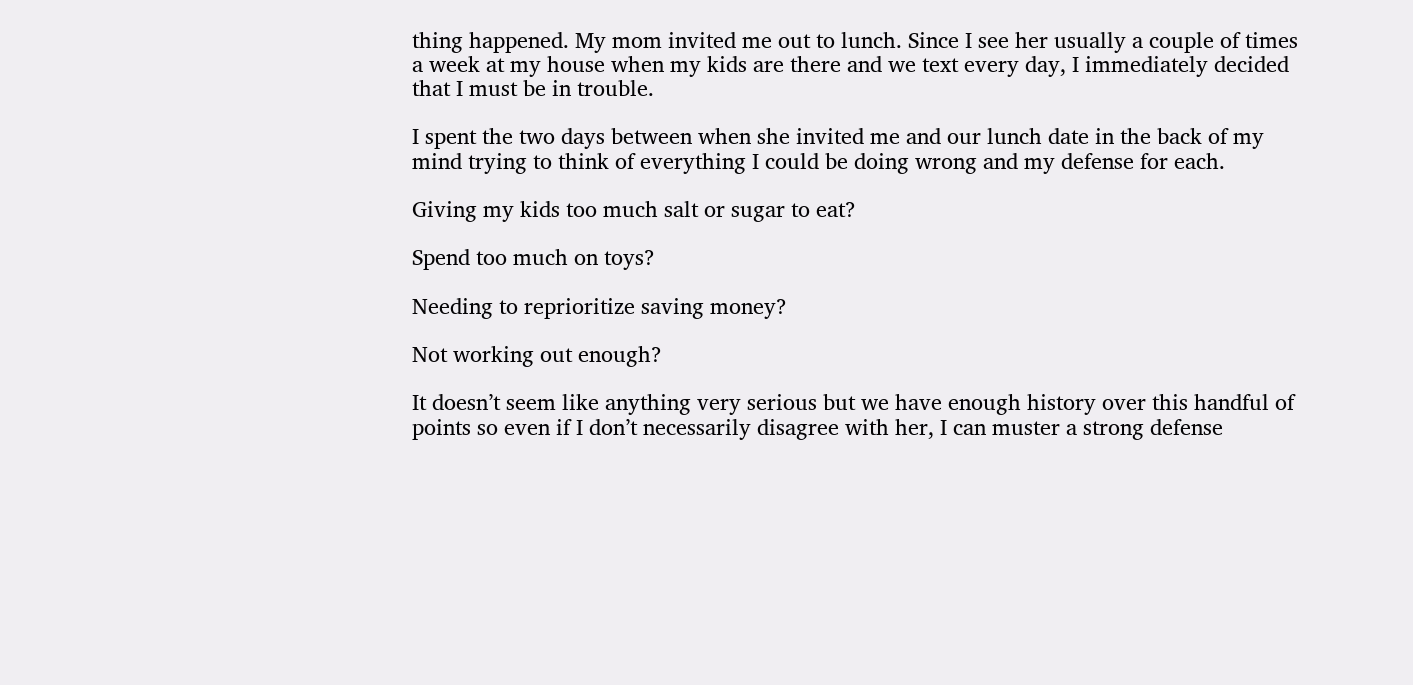thing happened. My mom invited me out to lunch. Since I see her usually a couple of times a week at my house when my kids are there and we text every day, I immediately decided that I must be in trouble.

I spent the two days between when she invited me and our lunch date in the back of my mind trying to think of everything I could be doing wrong and my defense for each.

Giving my kids too much salt or sugar to eat?

Spend too much on toys?

Needing to reprioritize saving money?

Not working out enough?

It doesn’t seem like anything very serious but we have enough history over this handful of points so even if I don’t necessarily disagree with her, I can muster a strong defense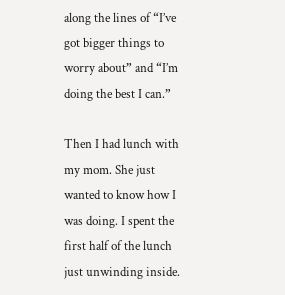along the lines of “I’ve got bigger things to worry about” and “I’m doing the best I can.”

Then I had lunch with my mom. She just wanted to know how I was doing. I spent the first half of the lunch just unwinding inside.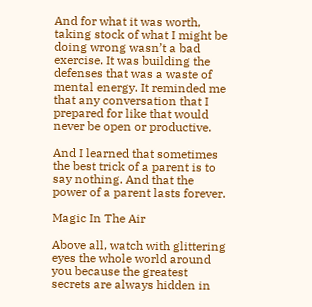And for what it was worth, taking stock of what I might be doing wrong wasn’t a bad exercise. It was building the defenses that was a waste of mental energy. It reminded me that any conversation that I prepared for like that would never be open or productive.

And I learned that sometimes the best trick of a parent is to say nothing. And that the power of a parent lasts forever.

Magic In The Air

Above all, watch with glittering eyes the whole world around you because the greatest secrets are always hidden in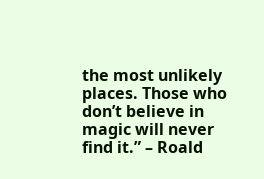the most unlikely places. Those who don’t believe in magic will never find it.” – Roald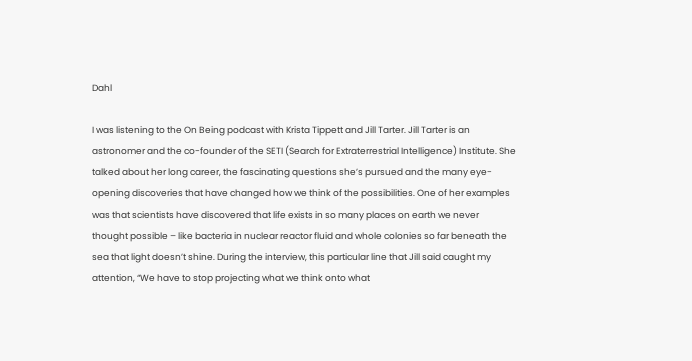Dahl

I was listening to the On Being podcast with Krista Tippett and Jill Tarter. Jill Tarter is an astronomer and the co-founder of the SETI (Search for Extraterrestrial Intelligence) Institute. She talked about her long career, the fascinating questions she’s pursued and the many eye-opening discoveries that have changed how we think of the possibilities. One of her examples was that scientists have discovered that life exists in so many places on earth we never thought possible – like bacteria in nuclear reactor fluid and whole colonies so far beneath the sea that light doesn’t shine. During the interview, this particular line that Jill said caught my attention, “We have to stop projecting what we think onto what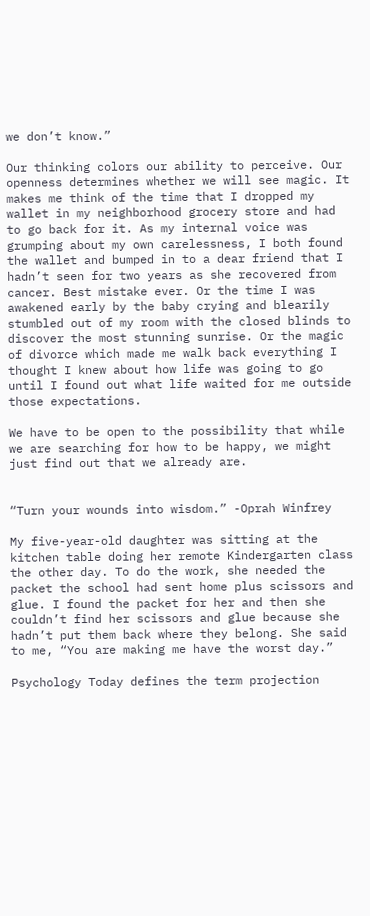we don’t know.”

Our thinking colors our ability to perceive. Our openness determines whether we will see magic. It makes me think of the time that I dropped my wallet in my neighborhood grocery store and had to go back for it. As my internal voice was grumping about my own carelessness, I both found the wallet and bumped in to a dear friend that I hadn’t seen for two years as she recovered from cancer. Best mistake ever. Or the time I was awakened early by the baby crying and blearily stumbled out of my room with the closed blinds to discover the most stunning sunrise. Or the magic of divorce which made me walk back everything I thought I knew about how life was going to go until I found out what life waited for me outside those expectations.

We have to be open to the possibility that while we are searching for how to be happy, we might just find out that we already are.


“Turn your wounds into wisdom.” -Oprah Winfrey

My five-year-old daughter was sitting at the kitchen table doing her remote Kindergarten class the other day. To do the work, she needed the packet the school had sent home plus scissors and glue. I found the packet for her and then she couldn’t find her scissors and glue because she hadn’t put them back where they belong. She said to me, “You are making me have the worst day.”

Psychology Today defines the term projection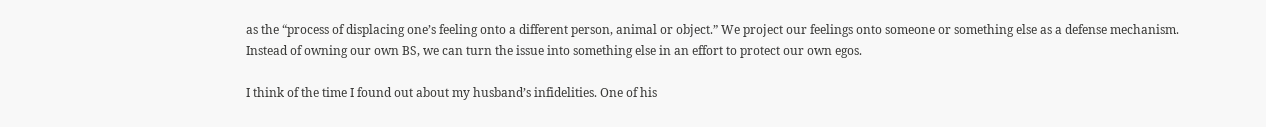as the “process of displacing one’s feeling onto a different person, animal or object.” We project our feelings onto someone or something else as a defense mechanism. Instead of owning our own BS, we can turn the issue into something else in an effort to protect our own egos.

I think of the time I found out about my husband’s infidelities. One of his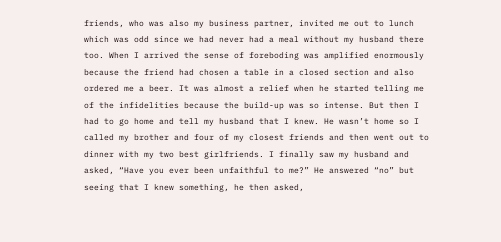friends, who was also my business partner, invited me out to lunch which was odd since we had never had a meal without my husband there too. When I arrived the sense of foreboding was amplified enormously because the friend had chosen a table in a closed section and also ordered me a beer. It was almost a relief when he started telling me of the infidelities because the build-up was so intense. But then I had to go home and tell my husband that I knew. He wasn’t home so I called my brother and four of my closest friends and then went out to dinner with my two best girlfriends. I finally saw my husband and asked, “Have you ever been unfaithful to me?” He answered “no” but seeing that I knew something, he then asked,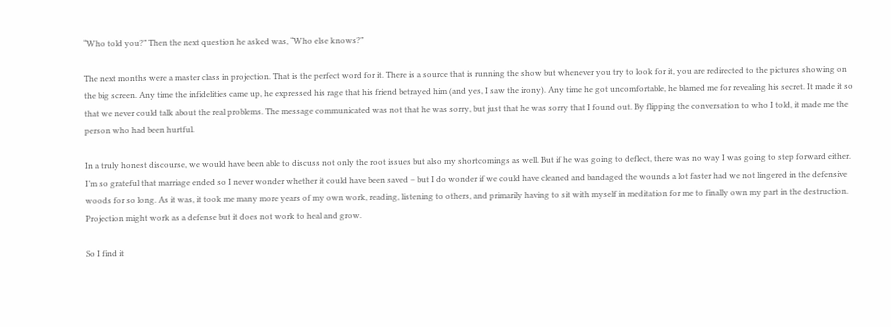“Who told you?” Then the next question he asked was, “Who else knows?”

The next months were a master class in projection. That is the perfect word for it. There is a source that is running the show but whenever you try to look for it, you are redirected to the pictures showing on the big screen. Any time the infidelities came up, he expressed his rage that his friend betrayed him (and yes, I saw the irony). Any time he got uncomfortable, he blamed me for revealing his secret. It made it so that we never could talk about the real problems. The message communicated was not that he was sorry, but just that he was sorry that I found out. By flipping the conversation to who I told, it made me the person who had been hurtful.

In a truly honest discourse, we would have been able to discuss not only the root issues but also my shortcomings as well. But if he was going to deflect, there was no way I was going to step forward either. I’m so grateful that marriage ended so I never wonder whether it could have been saved – but I do wonder if we could have cleaned and bandaged the wounds a lot faster had we not lingered in the defensive woods for so long. As it was, it took me many more years of my own work, reading, listening to others, and primarily having to sit with myself in meditation for me to finally own my part in the destruction. Projection might work as a defense but it does not work to heal and grow.

So I find it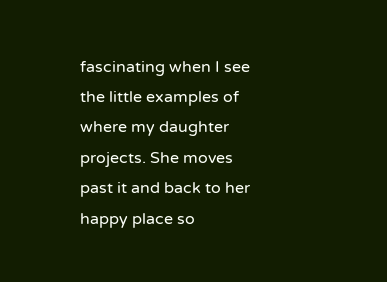fascinating when I see the little examples of where my daughter projects. She moves past it and back to her happy place so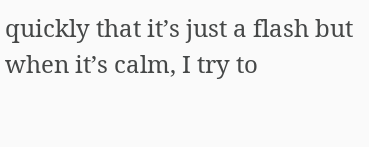quickly that it’s just a flash but when it’s calm, I try to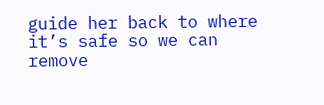guide her back to where it’s safe so we can remove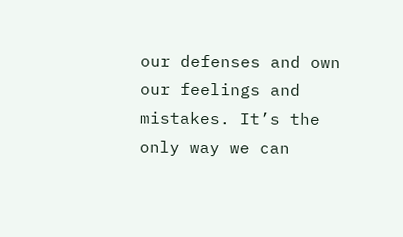our defenses and own our feelings and mistakes. It’s the only way we can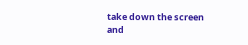take down the screen and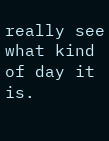really see what kind of day it is.